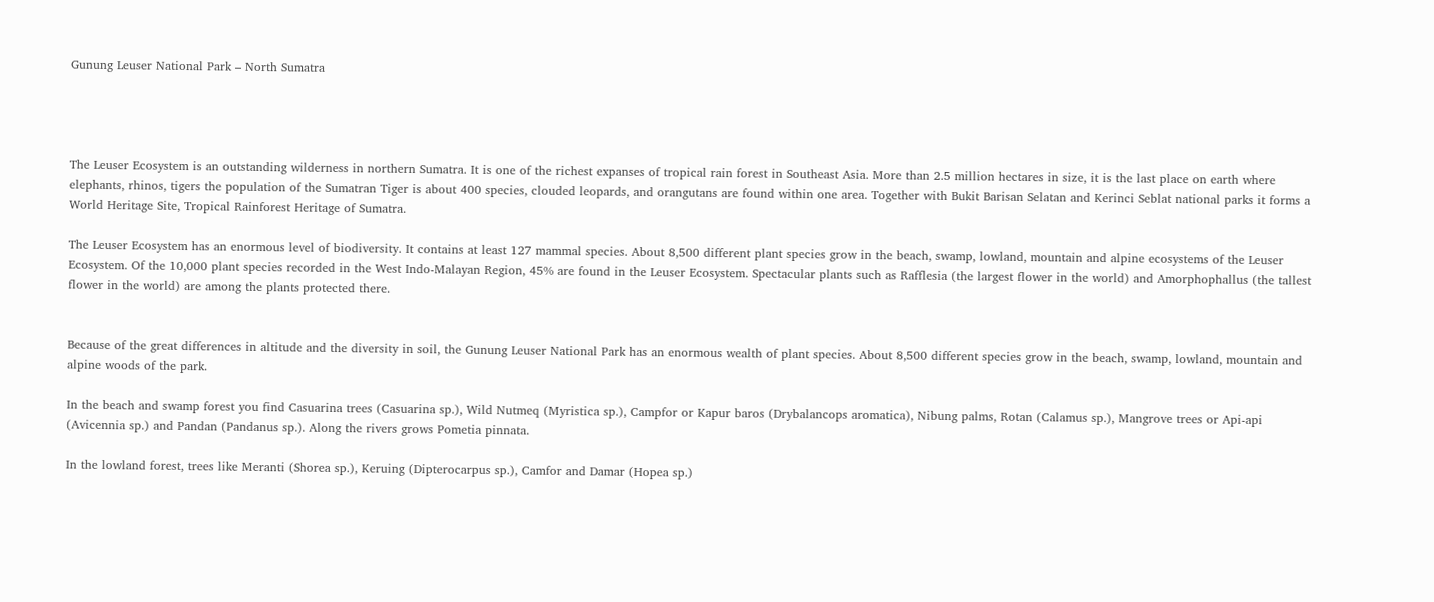Gunung Leuser National Park – North Sumatra




The Leuser Ecosystem is an outstanding wilderness in northern Sumatra. It is one of the richest expanses of tropical rain forest in Southeast Asia. More than 2.5 million hectares in size, it is the last place on earth where elephants, rhinos, tigers the population of the Sumatran Tiger is about 400 species, clouded leopards, and orangutans are found within one area. Together with Bukit Barisan Selatan and Kerinci Seblat national parks it forms a World Heritage Site, Tropical Rainforest Heritage of Sumatra.

The Leuser Ecosystem has an enormous level of biodiversity. It contains at least 127 mammal species. About 8,500 different plant species grow in the beach, swamp, lowland, mountain and alpine ecosystems of the Leuser Ecosystem. Of the 10,000 plant species recorded in the West Indo-Malayan Region, 45% are found in the Leuser Ecosystem. Spectacular plants such as Rafflesia (the largest flower in the world) and Amorphophallus (the tallest flower in the world) are among the plants protected there.


Because of the great differences in altitude and the diversity in soil, the Gunung Leuser National Park has an enormous wealth of plant species. About 8,500 different species grow in the beach, swamp, lowland, mountain and alpine woods of the park.

In the beach and swamp forest you find Casuarina trees (Casuarina sp.), Wild Nutmeq (Myristica sp.), Campfor or Kapur baros (Drybalancops aromatica), Nibung palms, Rotan (Calamus sp.), Mangrove trees or Api-api (Avicennia sp.) and Pandan (Pandanus sp.). Along the rivers grows Pometia pinnata.

In the lowland forest, trees like Meranti (Shorea sp.), Keruing (Dipterocarpus sp.), Camfor and Damar (Hopea sp.)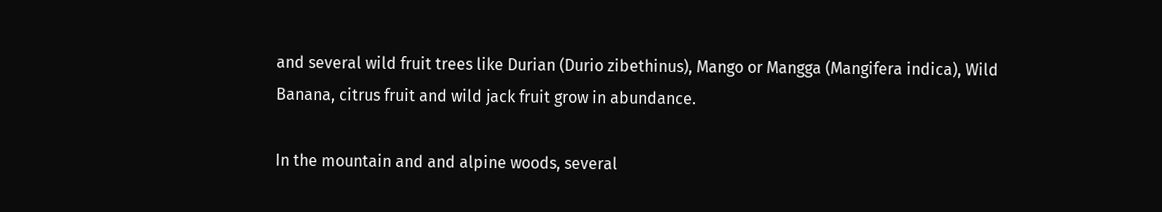and several wild fruit trees like Durian (Durio zibethinus), Mango or Mangga (Mangifera indica), Wild Banana, citrus fruit and wild jack fruit grow in abundance.

In the mountain and and alpine woods, several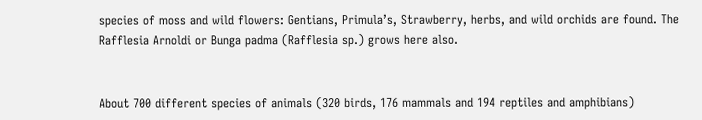species of moss and wild flowers: Gentians, Primula’s, Strawberry, herbs, and wild orchids are found. The Rafflesia Arnoldi or Bunga padma (Rafflesia sp.) grows here also.


About 700 different species of animals (320 birds, 176 mammals and 194 reptiles and amphibians)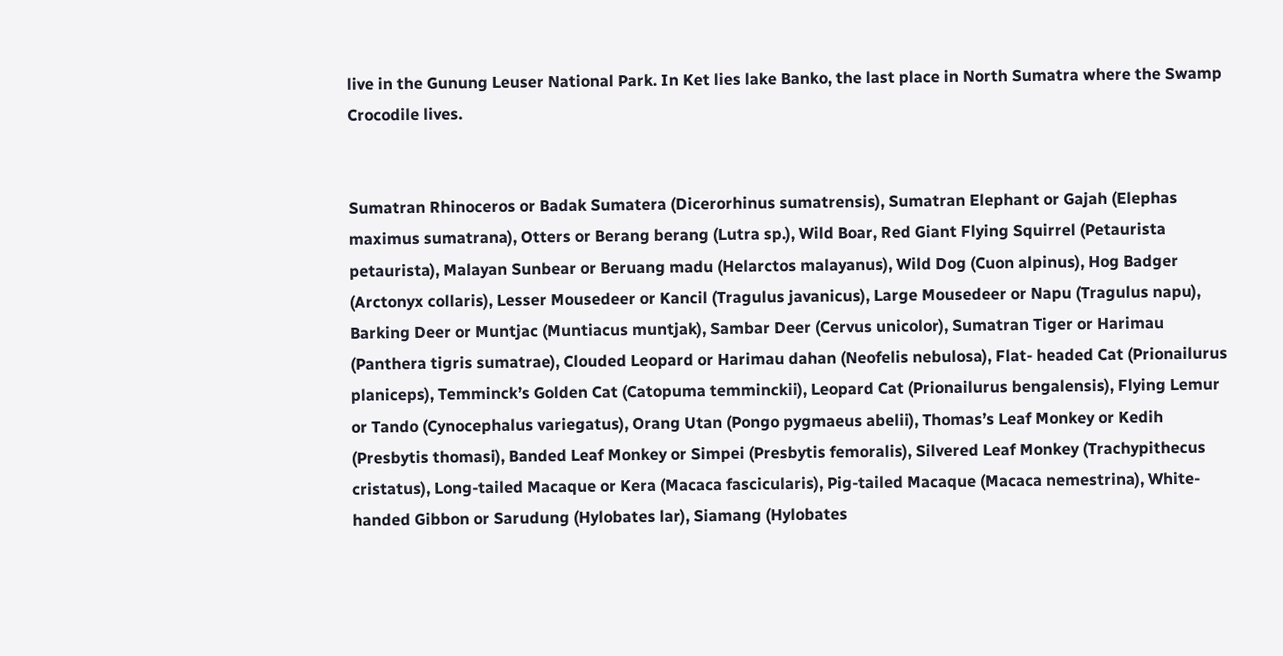live in the Gunung Leuser National Park. In Ket lies lake Banko, the last place in North Sumatra where the Swamp Crocodile lives.


Sumatran Rhinoceros or Badak Sumatera (Dicerorhinus sumatrensis), Sumatran Elephant or Gajah (Elephas maximus sumatrana), Otters or Berang berang (Lutra sp.), Wild Boar, Red Giant Flying Squirrel (Petaurista petaurista), Malayan Sunbear or Beruang madu (Helarctos malayanus), Wild Dog (Cuon alpinus), Hog Badger (Arctonyx collaris), Lesser Mousedeer or Kancil (Tragulus javanicus), Large Mousedeer or Napu (Tragulus napu), Barking Deer or Muntjac (Muntiacus muntjak), Sambar Deer (Cervus unicolor), Sumatran Tiger or Harimau (Panthera tigris sumatrae), Clouded Leopard or Harimau dahan (Neofelis nebulosa), Flat- headed Cat (Prionailurus planiceps), Temminck’s Golden Cat (Catopuma temminckii), Leopard Cat (Prionailurus bengalensis), Flying Lemur or Tando (Cynocephalus variegatus), Orang Utan (Pongo pygmaeus abelii), Thomas’s Leaf Monkey or Kedih (Presbytis thomasi), Banded Leaf Monkey or Simpei (Presbytis femoralis), Silvered Leaf Monkey (Trachypithecus cristatus), Long-tailed Macaque or Kera (Macaca fascicularis), Pig-tailed Macaque (Macaca nemestrina), White-handed Gibbon or Sarudung (Hylobates lar), Siamang (Hylobates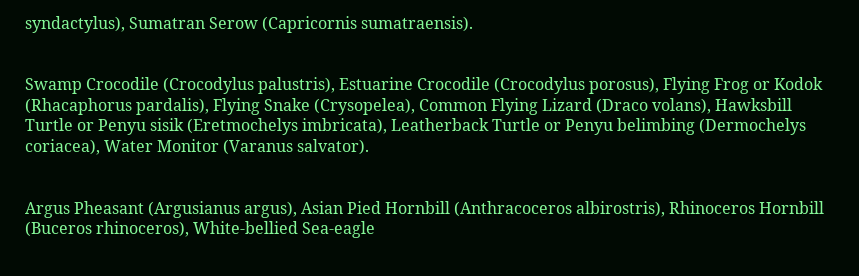syndactylus), Sumatran Serow (Capricornis sumatraensis).


Swamp Crocodile (Crocodylus palustris), Estuarine Crocodile (Crocodylus porosus), Flying Frog or Kodok (Rhacaphorus pardalis), Flying Snake (Crysopelea), Common Flying Lizard (Draco volans), Hawksbill Turtle or Penyu sisik (Eretmochelys imbricata), Leatherback Turtle or Penyu belimbing (Dermochelys coriacea), Water Monitor (Varanus salvator).


Argus Pheasant (Argusianus argus), Asian Pied Hornbill (Anthracoceros albirostris), Rhinoceros Hornbill (Buceros rhinoceros), White-bellied Sea-eagle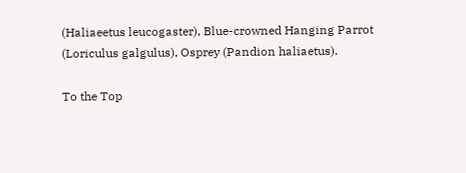(Haliaeetus leucogaster), Blue-crowned Hanging Parrot (Loriculus galgulus), Osprey (Pandion haliaetus).

To the Top